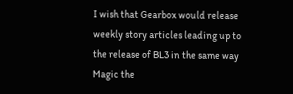I wish that Gearbox would release weekly story articles leading up to the release of BL3 in the same way Magic the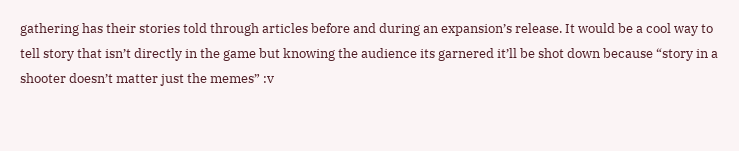gathering has their stories told through articles before and during an expansion’s release. It would be a cool way to tell story that isn’t directly in the game but knowing the audience its garnered it’ll be shot down because “story in a shooter doesn’t matter just the memes” :v